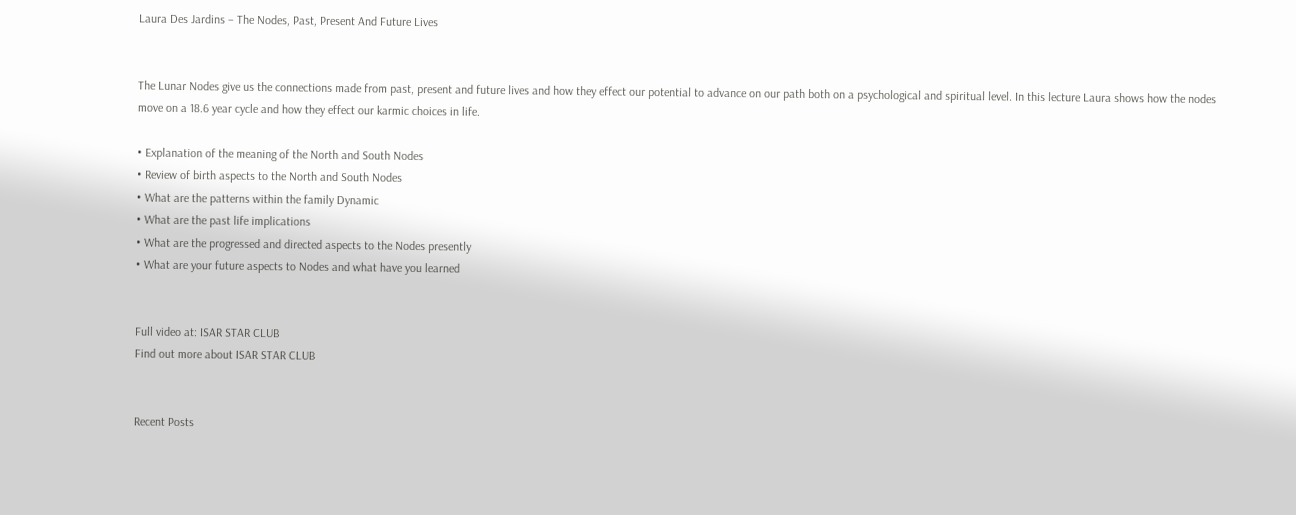Laura Des Jardins – The Nodes, Past, Present And Future Lives


The Lunar Nodes give us the connections made from past, present and future lives and how they effect our potential to advance on our path both on a psychological and spiritual level. In this lecture Laura shows how the nodes move on a 18.6 year cycle and how they effect our karmic choices in life.

• Explanation of the meaning of the North and South Nodes
• Review of birth aspects to the North and South Nodes
• What are the patterns within the family Dynamic
• What are the past life implications
• What are the progressed and directed aspects to the Nodes presently
• What are your future aspects to Nodes and what have you learned


Full video at: ISAR STAR CLUB
Find out more about ISAR STAR CLUB


Recent Posts